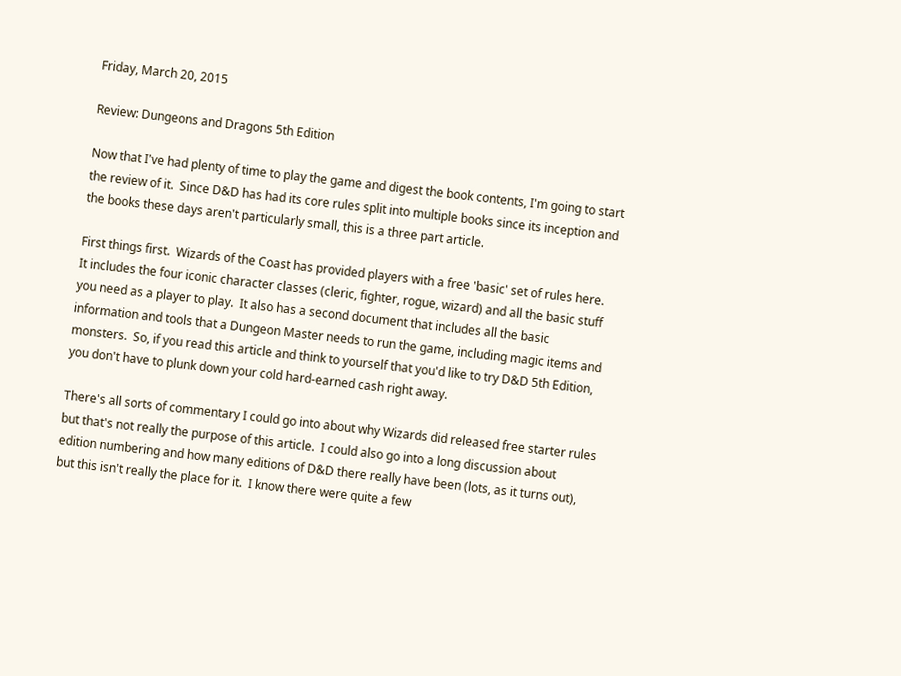Friday, March 20, 2015

Review: Dungeons and Dragons 5th Edition

Now that I've had plenty of time to play the game and digest the book contents, I'm going to start the review of it.  Since D&D has had its core rules split into multiple books since its inception and the books these days aren't particularly small, this is a three part article.

First things first.  Wizards of the Coast has provided players with a free 'basic' set of rules here.  It includes the four iconic character classes (cleric, fighter, rogue, wizard) and all the basic stuff you need as a player to play.  It also has a second document that includes all the basic information and tools that a Dungeon Master needs to run the game, including magic items and monsters.  So, if you read this article and think to yourself that you'd like to try D&D 5th Edition, you don't have to plunk down your cold hard-earned cash right away.

There's all sorts of commentary I could go into about why Wizards did released free starter rules but that's not really the purpose of this article.  I could also go into a long discussion about edition numbering and how many editions of D&D there really have been (lots, as it turns out), but this isn't really the place for it.  I know there were quite a few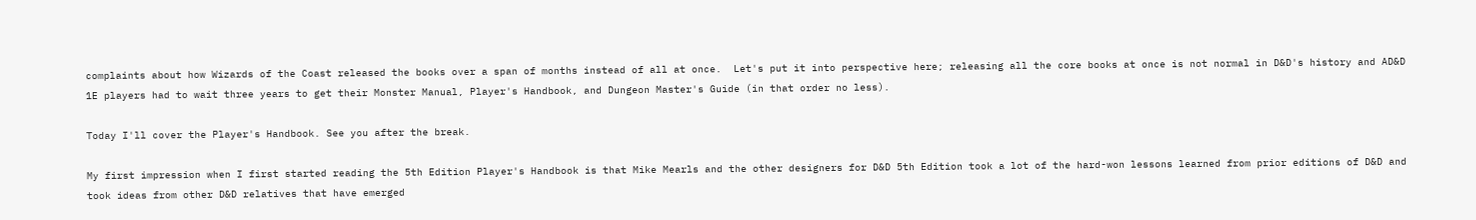complaints about how Wizards of the Coast released the books over a span of months instead of all at once.  Let's put it into perspective here; releasing all the core books at once is not normal in D&D's history and AD&D 1E players had to wait three years to get their Monster Manual, Player's Handbook, and Dungeon Master's Guide (in that order no less).

Today I'll cover the Player's Handbook. See you after the break.

My first impression when I first started reading the 5th Edition Player's Handbook is that Mike Mearls and the other designers for D&D 5th Edition took a lot of the hard-won lessons learned from prior editions of D&D and took ideas from other D&D relatives that have emerged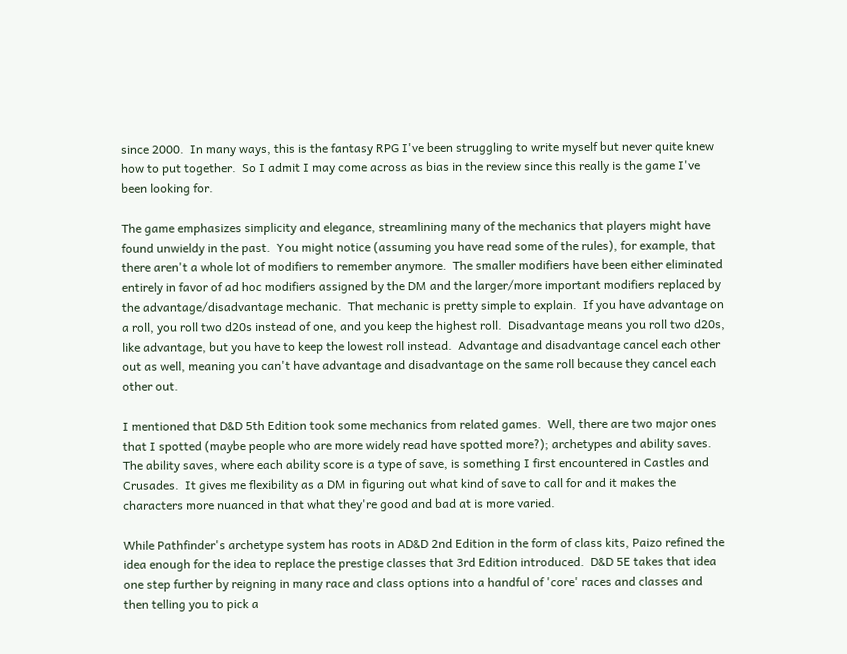since 2000.  In many ways, this is the fantasy RPG I've been struggling to write myself but never quite knew how to put together.  So I admit I may come across as bias in the review since this really is the game I've been looking for.

The game emphasizes simplicity and elegance, streamlining many of the mechanics that players might have found unwieldy in the past.  You might notice (assuming you have read some of the rules), for example, that there aren't a whole lot of modifiers to remember anymore.  The smaller modifiers have been either eliminated entirely in favor of ad hoc modifiers assigned by the DM and the larger/more important modifiers replaced by the advantage/disadvantage mechanic.  That mechanic is pretty simple to explain.  If you have advantage on a roll, you roll two d20s instead of one, and you keep the highest roll.  Disadvantage means you roll two d20s, like advantage, but you have to keep the lowest roll instead.  Advantage and disadvantage cancel each other out as well, meaning you can't have advantage and disadvantage on the same roll because they cancel each other out.

I mentioned that D&D 5th Edition took some mechanics from related games.  Well, there are two major ones that I spotted (maybe people who are more widely read have spotted more?); archetypes and ability saves.  The ability saves, where each ability score is a type of save, is something I first encountered in Castles and Crusades.  It gives me flexibility as a DM in figuring out what kind of save to call for and it makes the characters more nuanced in that what they're good and bad at is more varied.

While Pathfinder's archetype system has roots in AD&D 2nd Edition in the form of class kits, Paizo refined the idea enough for the idea to replace the prestige classes that 3rd Edition introduced.  D&D 5E takes that idea one step further by reigning in many race and class options into a handful of 'core' races and classes and then telling you to pick a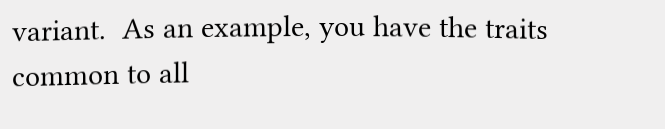variant.  As an example, you have the traits common to all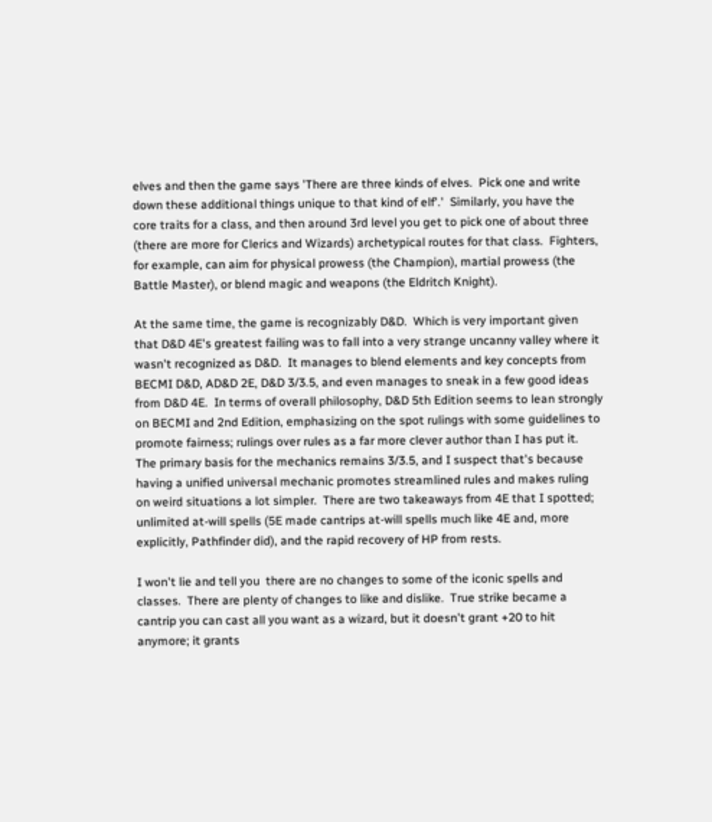elves and then the game says 'There are three kinds of elves.  Pick one and write down these additional things unique to that kind of elf'.'  Similarly, you have the core traits for a class, and then around 3rd level you get to pick one of about three (there are more for Clerics and Wizards) archetypical routes for that class.  Fighters, for example, can aim for physical prowess (the Champion), martial prowess (the Battle Master), or blend magic and weapons (the Eldritch Knight).

At the same time, the game is recognizably D&D.  Which is very important given that D&D 4E's greatest failing was to fall into a very strange uncanny valley where it wasn't recognized as D&D.  It manages to blend elements and key concepts from BECMI D&D, AD&D 2E, D&D 3/3.5, and even manages to sneak in a few good ideas from D&D 4E.  In terms of overall philosophy, D&D 5th Edition seems to lean strongly on BECMI and 2nd Edition, emphasizing on the spot rulings with some guidelines to promote fairness; rulings over rules as a far more clever author than I has put it.  The primary basis for the mechanics remains 3/3.5, and I suspect that's because having a unified universal mechanic promotes streamlined rules and makes ruling on weird situations a lot simpler.  There are two takeaways from 4E that I spotted; unlimited at-will spells (5E made cantrips at-will spells much like 4E and, more explicitly, Pathfinder did), and the rapid recovery of HP from rests.

I won't lie and tell you  there are no changes to some of the iconic spells and classes.  There are plenty of changes to like and dislike.  True strike became a cantrip you can cast all you want as a wizard, but it doesn't grant +20 to hit anymore; it grants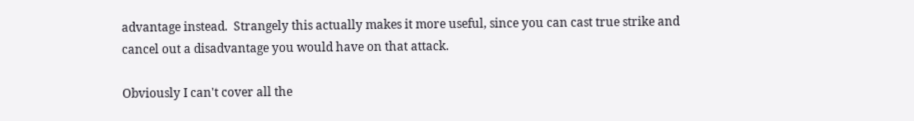advantage instead.  Strangely this actually makes it more useful, since you can cast true strike and cancel out a disadvantage you would have on that attack.

Obviously I can't cover all the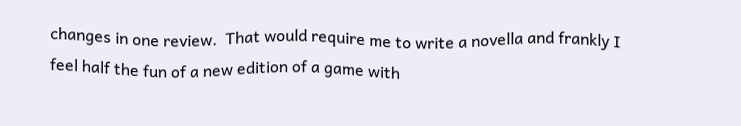changes in one review.  That would require me to write a novella and frankly I feel half the fun of a new edition of a game with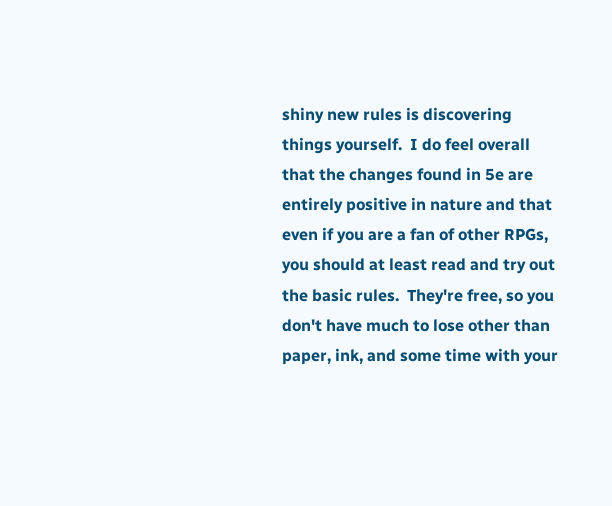shiny new rules is discovering things yourself.  I do feel overall that the changes found in 5e are entirely positive in nature and that even if you are a fan of other RPGs, you should at least read and try out the basic rules.  They're free, so you don't have much to lose other than paper, ink, and some time with your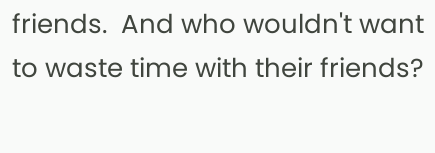friends.  And who wouldn't want to waste time with their friends?